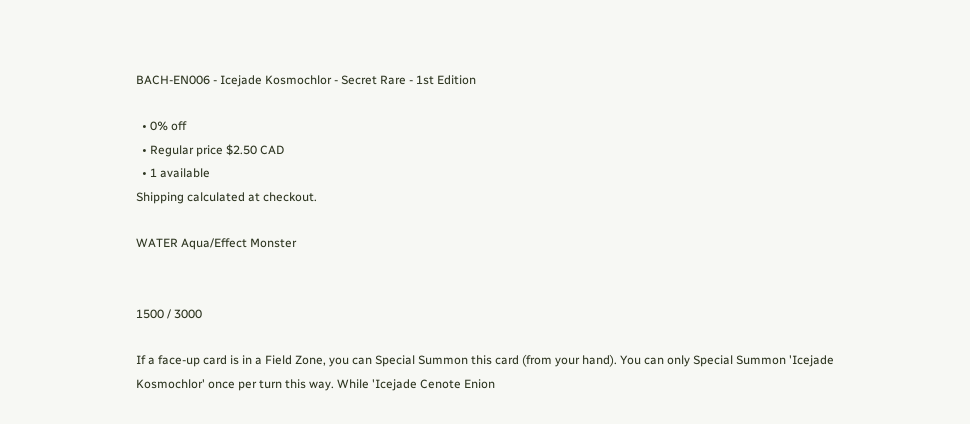BACH-EN006 - Icejade Kosmochlor - Secret Rare - 1st Edition

  • 0% off
  • Regular price $2.50 CAD
  • 1 available
Shipping calculated at checkout.

WATER Aqua/Effect Monster


1500 / 3000

If a face-up card is in a Field Zone, you can Special Summon this card (from your hand). You can only Special Summon 'Icejade Kosmochlor' once per turn this way. While 'Icejade Cenote Enion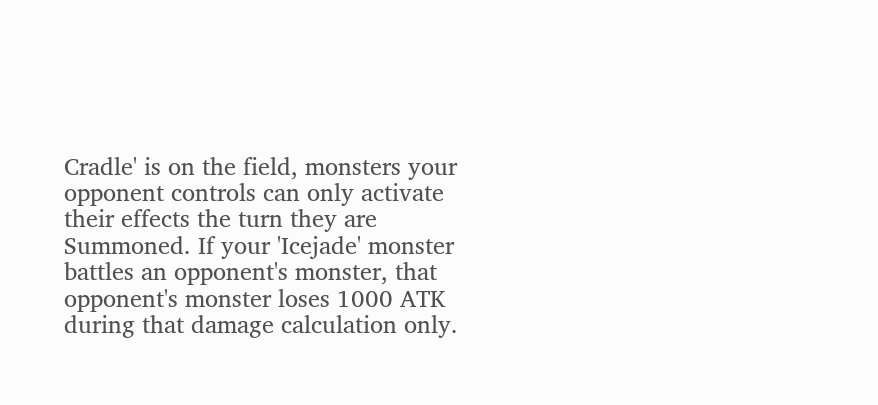Cradle' is on the field, monsters your opponent controls can only activate their effects the turn they are Summoned. If your 'Icejade' monster battles an opponent's monster, that opponent's monster loses 1000 ATK during that damage calculation only.